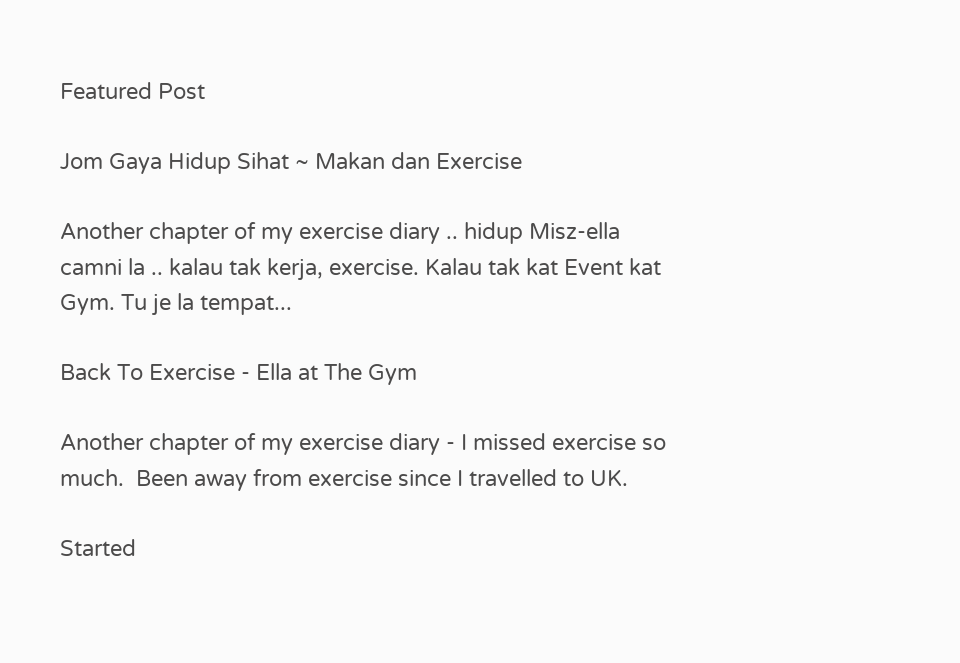Featured Post

Jom Gaya Hidup Sihat ~ Makan dan Exercise

Another chapter of my exercise diary .. hidup Misz-ella camni la .. kalau tak kerja, exercise. Kalau tak kat Event kat Gym. Tu je la tempat...

Back To Exercise - Ella at The Gym

Another chapter of my exercise diary - I missed exercise so much.  Been away from exercise since I travelled to UK.

Started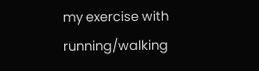my exercise with running/walking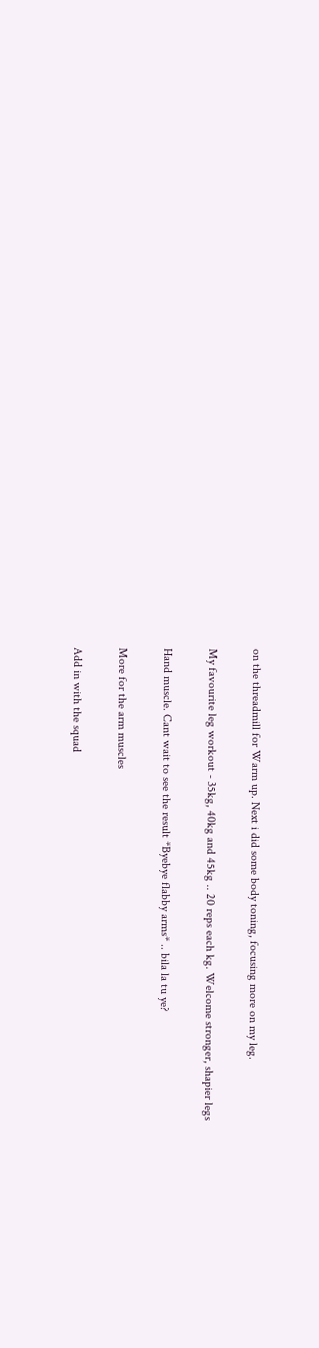on the threadmill for Warm up. Next i did some body toning, focusing more on my leg.

My favourite leg workout - 35kg, 40kg and 45kg .. 20 reps each kg. Welcome stronger, shapier legs

Hand muscle. Cant wait to see the result *Byebye flabby arms* .. bila la tu ye?

More for the arm muscles

Add in with the squad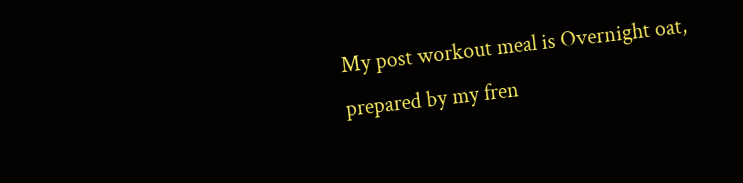My post workout meal is Overnight oat, prepared by my fren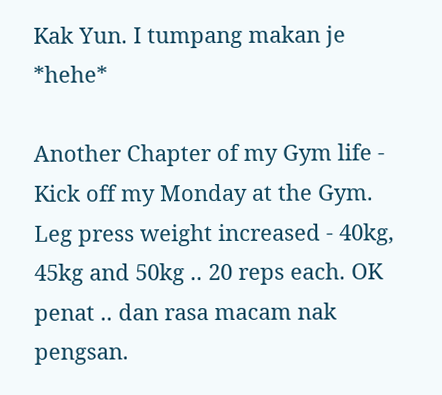Kak Yun. I tumpang makan je *hehe*

Another Chapter of my Gym life - Kick off my Monday at the Gym. Leg press weight increased - 40kg, 45kg and 50kg .. 20 reps each. OK penat .. dan rasa macam nak pengsan.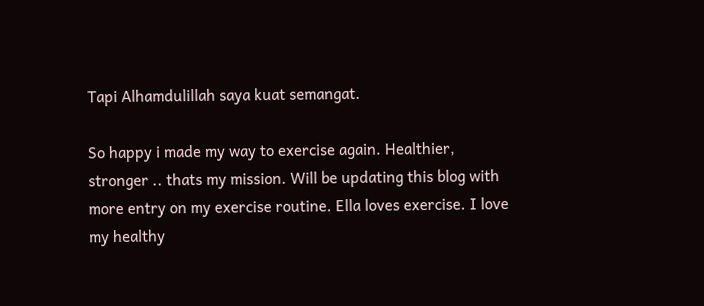Tapi Alhamdulillah saya kuat semangat.

So happy i made my way to exercise again. Healthier, stronger .. thats my mission. Will be updating this blog with more entry on my exercise routine. Ella loves exercise. I love my healthy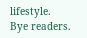lifestyle. Bye readers.